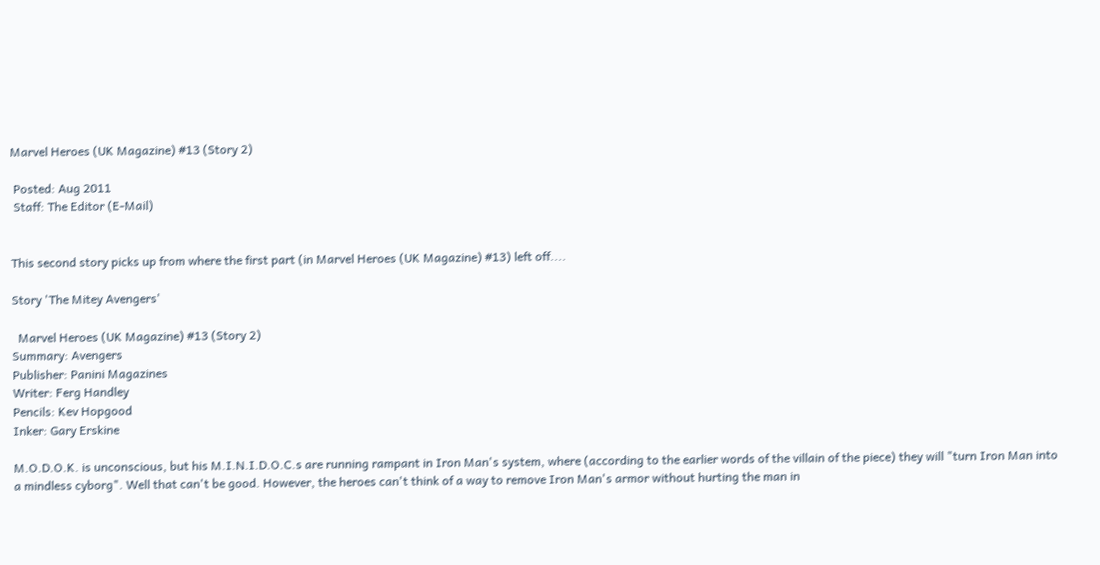Marvel Heroes (UK Magazine) #13 (Story 2)

 Posted: Aug 2011
 Staff: The Editor (E-Mail)


This second story picks up from where the first part (in Marvel Heroes (UK Magazine) #13) left off....

Story 'The Mitey Avengers'

  Marvel Heroes (UK Magazine) #13 (Story 2)
Summary: Avengers
Publisher: Panini Magazines
Writer: Ferg Handley
Pencils: Kev Hopgood
Inker: Gary Erskine

M.O.D.O.K. is unconscious, but his M.I.N.I.D.O.C.s are running rampant in Iron Man's system, where (according to the earlier words of the villain of the piece) they will "turn Iron Man into a mindless cyborg". Well that can't be good. However, the heroes can't think of a way to remove Iron Man's armor without hurting the man in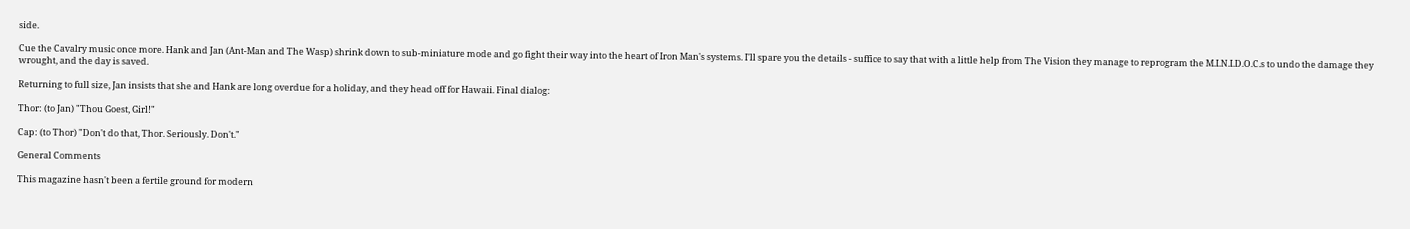side.

Cue the Cavalry music once more. Hank and Jan (Ant-Man and The Wasp) shrink down to sub-miniature mode and go fight their way into the heart of Iron Man's systems. I'll spare you the details - suffice to say that with a little help from The Vision they manage to reprogram the M.I.N.I.D.O.C.s to undo the damage they wrought, and the day is saved.

Returning to full size, Jan insists that she and Hank are long overdue for a holiday, and they head off for Hawaii. Final dialog:

Thor: (to Jan) "Thou Goest, Girl!"

Cap: (to Thor) "Don't do that, Thor. Seriously. Don't."

General Comments

This magazine hasn't been a fertile ground for modern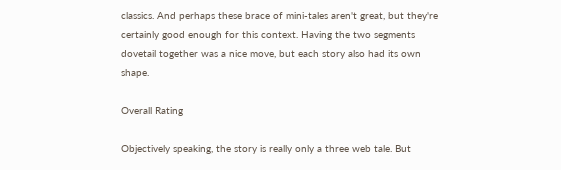classics. And perhaps these brace of mini-tales aren't great, but they're certainly good enough for this context. Having the two segments dovetail together was a nice move, but each story also had its own shape.

Overall Rating

Objectively speaking, the story is really only a three web tale. But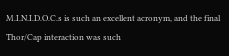M.I.N.I.D.O.C.s is such an excellent acronym, and the final Thor/Cap interaction was such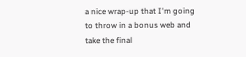a nice wrap-up that I'm going to throw in a bonus web and take the final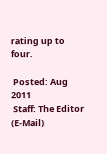rating up to four.

 Posted: Aug 2011
 Staff: The Editor (E-Mail)